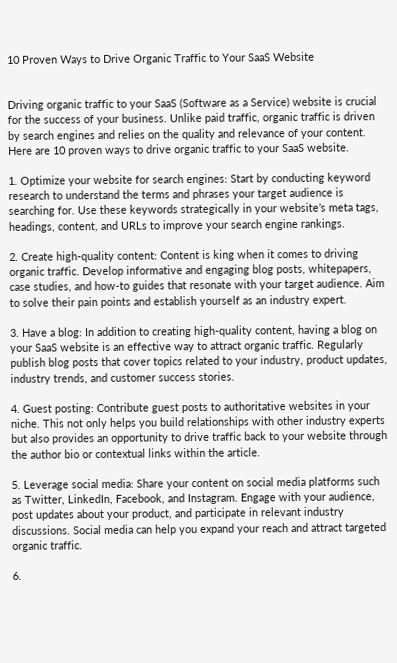10 Proven Ways to Drive Organic Traffic to Your SaaS Website


Driving organic traffic to your SaaS (Software as a Service) website is crucial for the success of your business. Unlike paid traffic, organic traffic is driven by search engines and relies on the quality and relevance of your content. Here are 10 proven ways to drive organic traffic to your SaaS website.

1. Optimize your website for search engines: Start by conducting keyword research to understand the terms and phrases your target audience is searching for. Use these keywords strategically in your website’s meta tags, headings, content, and URLs to improve your search engine rankings.

2. Create high-quality content: Content is king when it comes to driving organic traffic. Develop informative and engaging blog posts, whitepapers, case studies, and how-to guides that resonate with your target audience. Aim to solve their pain points and establish yourself as an industry expert.

3. Have a blog: In addition to creating high-quality content, having a blog on your SaaS website is an effective way to attract organic traffic. Regularly publish blog posts that cover topics related to your industry, product updates, industry trends, and customer success stories.

4. Guest posting: Contribute guest posts to authoritative websites in your niche. This not only helps you build relationships with other industry experts but also provides an opportunity to drive traffic back to your website through the author bio or contextual links within the article.

5. Leverage social media: Share your content on social media platforms such as Twitter, LinkedIn, Facebook, and Instagram. Engage with your audience, post updates about your product, and participate in relevant industry discussions. Social media can help you expand your reach and attract targeted organic traffic.

6.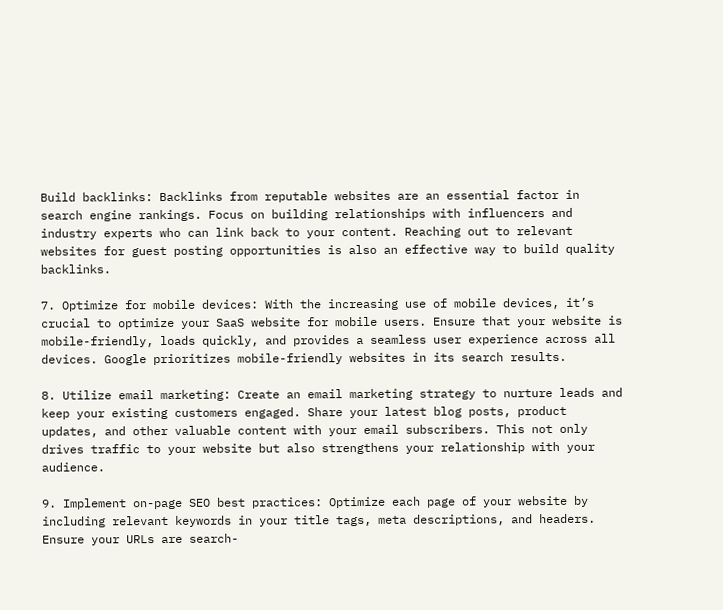Build backlinks: Backlinks from reputable websites are an essential factor in search engine rankings. Focus on building relationships with influencers and industry experts who can link back to your content. Reaching out to relevant websites for guest posting opportunities is also an effective way to build quality backlinks.

7. Optimize for mobile devices: With the increasing use of mobile devices, it’s crucial to optimize your SaaS website for mobile users. Ensure that your website is mobile-friendly, loads quickly, and provides a seamless user experience across all devices. Google prioritizes mobile-friendly websites in its search results.

8. Utilize email marketing: Create an email marketing strategy to nurture leads and keep your existing customers engaged. Share your latest blog posts, product updates, and other valuable content with your email subscribers. This not only drives traffic to your website but also strengthens your relationship with your audience.

9. Implement on-page SEO best practices: Optimize each page of your website by including relevant keywords in your title tags, meta descriptions, and headers. Ensure your URLs are search-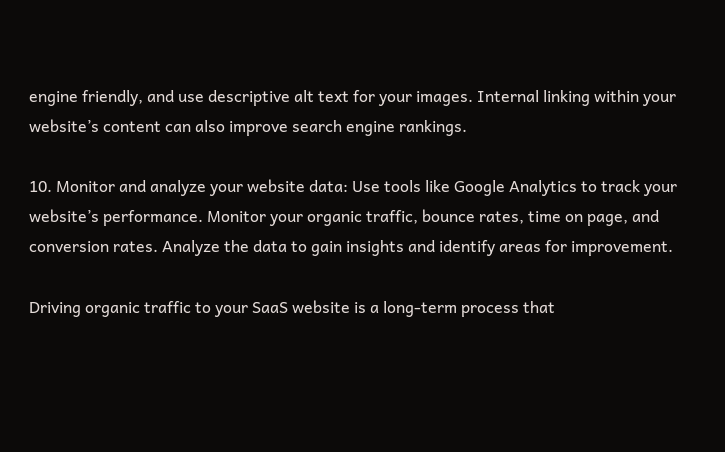engine friendly, and use descriptive alt text for your images. Internal linking within your website’s content can also improve search engine rankings.

10. Monitor and analyze your website data: Use tools like Google Analytics to track your website’s performance. Monitor your organic traffic, bounce rates, time on page, and conversion rates. Analyze the data to gain insights and identify areas for improvement.

Driving organic traffic to your SaaS website is a long-term process that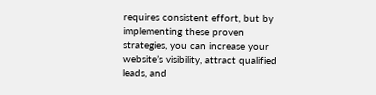requires consistent effort, but by implementing these proven strategies, you can increase your website’s visibility, attract qualified leads, and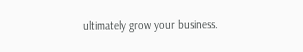ultimately grow your business.